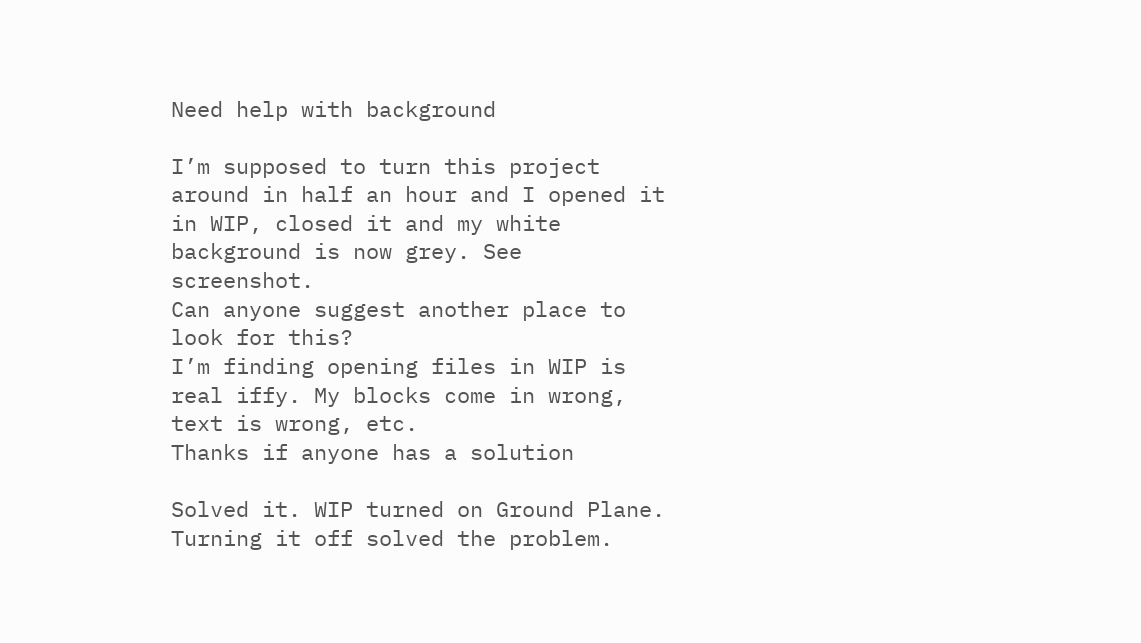Need help with background

I’m supposed to turn this project around in half an hour and I opened it in WIP, closed it and my white background is now grey. See screenshot.
Can anyone suggest another place to look for this?
I’m finding opening files in WIP is real iffy. My blocks come in wrong, text is wrong, etc.
Thanks if anyone has a solution

Solved it. WIP turned on Ground Plane. Turning it off solved the problem.